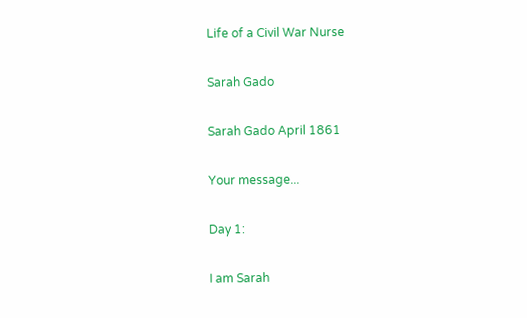Life of a Civil War Nurse

Sarah Gado

Sarah Gado April 1861

Your message...

Day 1:

I am Sarah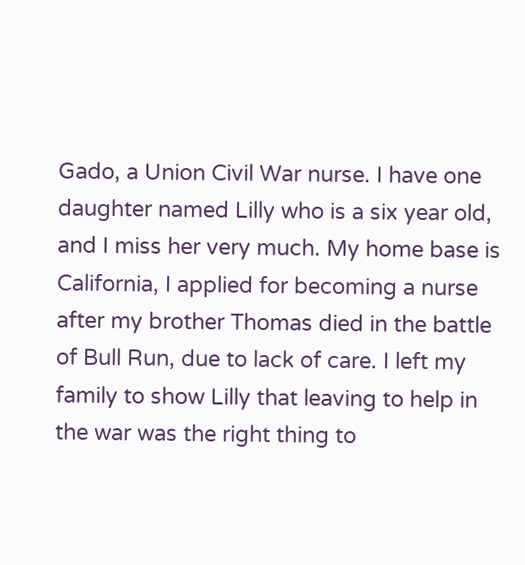Gado, a Union Civil War nurse. I have one daughter named Lilly who is a six year old, and I miss her very much. My home base is California, I applied for becoming a nurse after my brother Thomas died in the battle of Bull Run, due to lack of care. I left my family to show Lilly that leaving to help in the war was the right thing to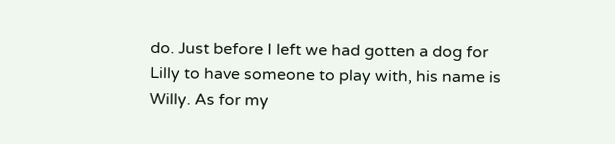do. Just before I left we had gotten a dog for Lilly to have someone to play with, his name is Willy. As for my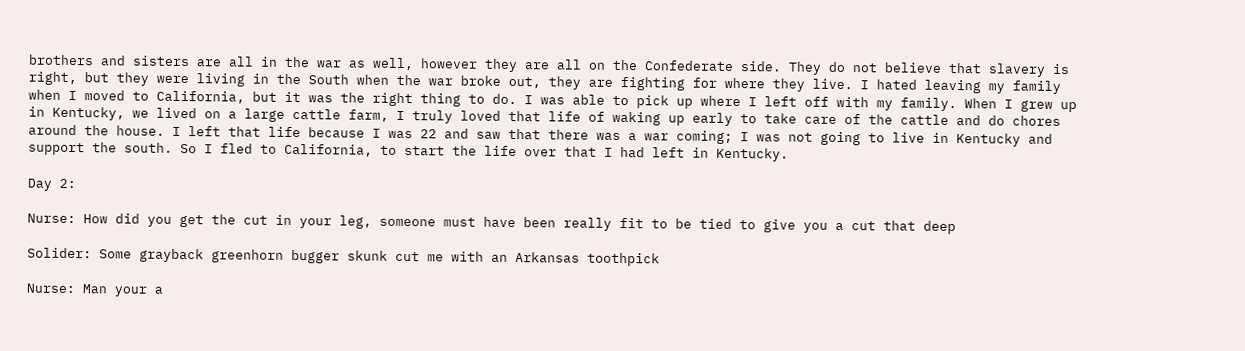brothers and sisters are all in the war as well, however they are all on the Confederate side. They do not believe that slavery is right, but they were living in the South when the war broke out, they are fighting for where they live. I hated leaving my family when I moved to California, but it was the right thing to do. I was able to pick up where I left off with my family. When I grew up in Kentucky, we lived on a large cattle farm, I truly loved that life of waking up early to take care of the cattle and do chores around the house. I left that life because I was 22 and saw that there was a war coming; I was not going to live in Kentucky and support the south. So I fled to California, to start the life over that I had left in Kentucky.

Day 2:

Nurse: How did you get the cut in your leg, someone must have been really fit to be tied to give you a cut that deep

Solider: Some grayback greenhorn bugger skunk cut me with an Arkansas toothpick

Nurse: Man your a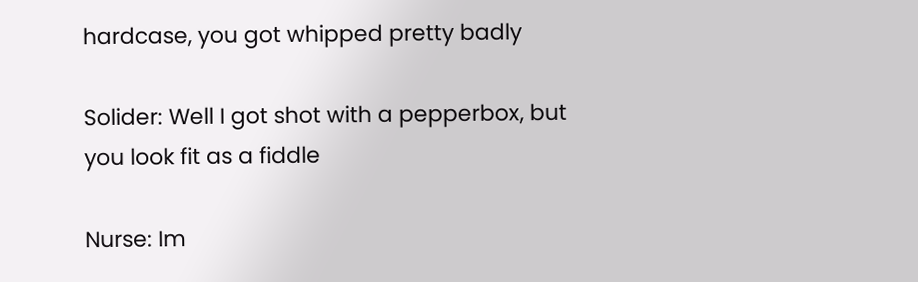hardcase, you got whipped pretty badly

Solider: Well I got shot with a pepperbox, but you look fit as a fiddle

Nurse: Im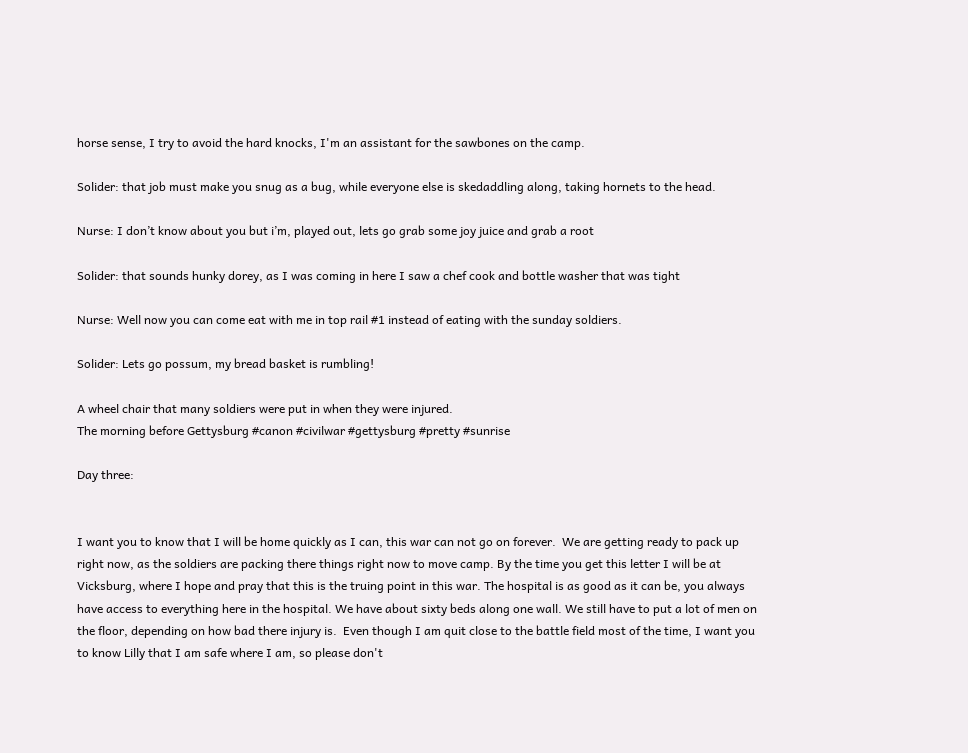horse sense, I try to avoid the hard knocks, I'm an assistant for the sawbones on the camp.

Solider: that job must make you snug as a bug, while everyone else is skedaddling along, taking hornets to the head.

Nurse: I don’t know about you but i’m, played out, lets go grab some joy juice and grab a root

Solider: that sounds hunky dorey, as I was coming in here I saw a chef cook and bottle washer that was tight

Nurse: Well now you can come eat with me in top rail #1 instead of eating with the sunday soldiers.

Solider: Lets go possum, my bread basket is rumbling!

A wheel chair that many soldiers were put in when they were injured.
The morning before Gettysburg #canon #civilwar #gettysburg #pretty #sunrise

Day three:


I want you to know that I will be home quickly as I can, this war can not go on forever.  We are getting ready to pack up right now, as the soldiers are packing there things right now to move camp. By the time you get this letter I will be at Vicksburg, where I hope and pray that this is the truing point in this war. The hospital is as good as it can be, you always have access to everything here in the hospital. We have about sixty beds along one wall. We still have to put a lot of men on the floor, depending on how bad there injury is.  Even though I am quit close to the battle field most of the time, I want you to know Lilly that I am safe where I am, so please don't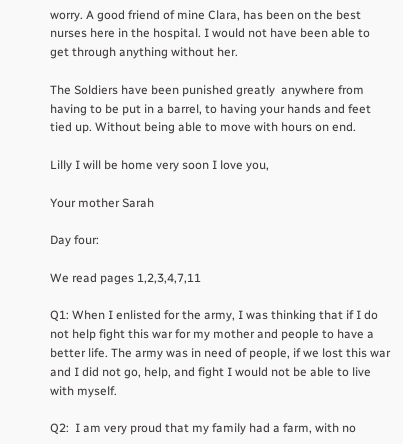worry. A good friend of mine Clara, has been on the best nurses here in the hospital. I would not have been able to get through anything without her.

The Soldiers have been punished greatly  anywhere from having to be put in a barrel, to having your hands and feet tied up. Without being able to move with hours on end.

Lilly I will be home very soon I love you,

Your mother Sarah

Day four:

We read pages 1,2,3,4,7,11

Q1: When I enlisted for the army, I was thinking that if I do not help fight this war for my mother and people to have a better life. The army was in need of people, if we lost this war and I did not go, help, and fight I would not be able to live with myself.

Q2:  I am very proud that my family had a farm, with no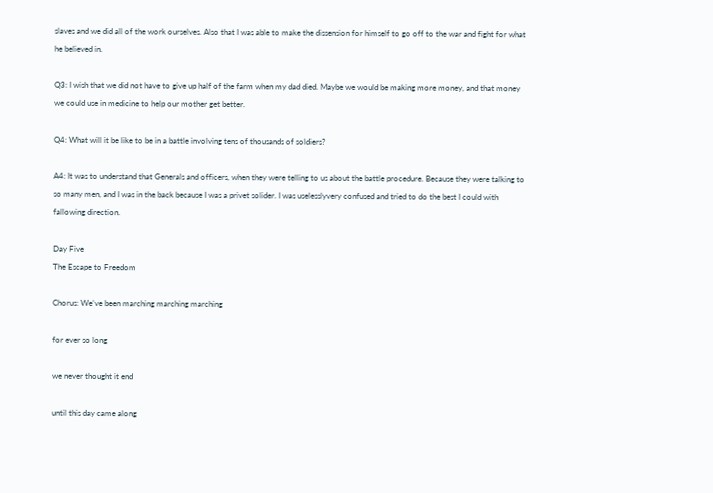slaves and we did all of the work ourselves. Also that I was able to make the dissension for himself to go off to the war and fight for what he believed in.

Q3: I wish that we did not have to give up half of the farm when my dad died. Maybe we would be making more money, and that money we could use in medicine to help our mother get better.

Q4: What will it be like to be in a battle involving tens of thousands of soldiers?

A4: It was to understand that Generals and officers, when they were telling to us about the battle procedure. Because they were talking to so many men, and I was in the back because I was a privet solider. I was uselesslyvery confused and tried to do the best I could with fallowing direction.

Day Five
The Escape to Freedom

Chorus: We’ve been marching marching marching

for ever so long

we never thought it end

until this day came along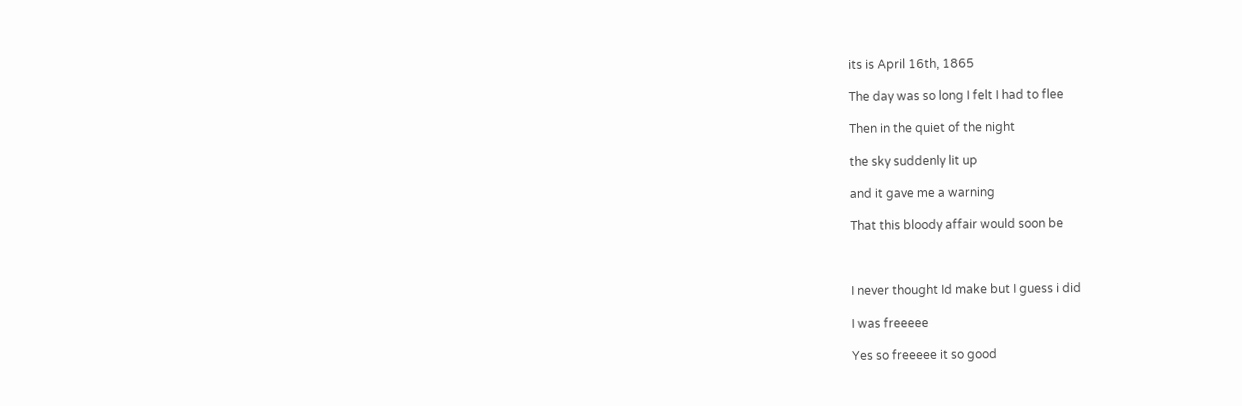its is April 16th, 1865

The day was so long I felt I had to flee

Then in the quiet of the night

the sky suddenly lit up

and it gave me a warning

That this bloody affair would soon be



I never thought Id make but I guess i did

I was freeeee

Yes so freeeee it so good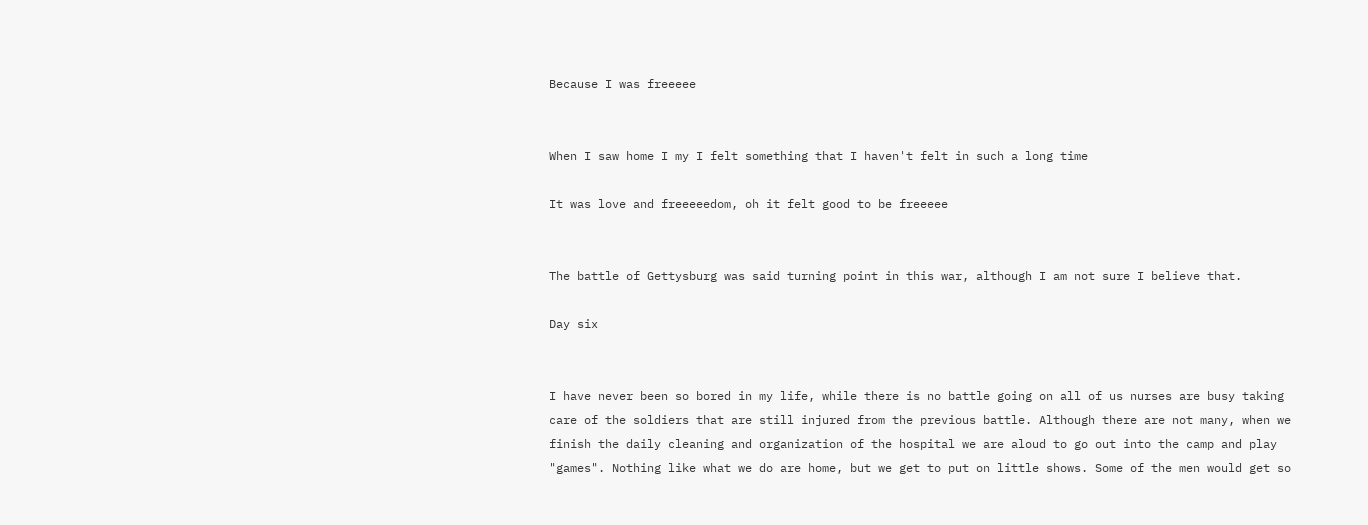Because I was freeeee


When I saw home I my I felt something that I haven't felt in such a long time

It was love and freeeeedom, oh it felt good to be freeeee


The battle of Gettysburg was said turning point in this war, although I am not sure I believe that.

Day six


I have never been so bored in my life, while there is no battle going on all of us nurses are busy taking care of the soldiers that are still injured from the previous battle. Although there are not many, when we finish the daily cleaning and organization of the hospital we are aloud to go out into the camp and play "games". Nothing like what we do are home, but we get to put on little shows. Some of the men would get so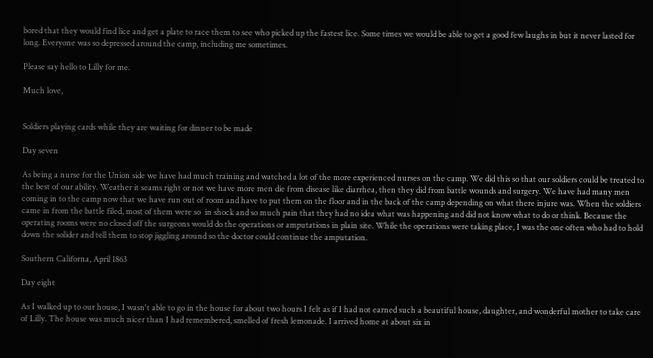bored that they would find lice and get a plate to race them to see who picked up the fastest lice. Some times we would be able to get a good few laughs in but it never lasted for long. Everyone was so depressed around the camp, including me sometimes.

Please say hello to Lilly for me.

Much love,


Soldiers playing cards while they are waiting for dinner to be made

Day seven

As being a nurse for the Union side we have had much training and watched a lot of the more experienced nurses on the camp. We did this so that our soldiers could be treated to the best of our ability. Weather it seams right or not we have more men die from disease like diarrhea, then they did from battle wounds and surgery. We have had many men coming in to the camp now that we have run out of room and have to put them on the floor and in the back of the camp depending on what there injure was. When the soldiers came in from the battle filed, most of them were so  in shock and so much pain that they had no idea what was happening and did not know what to do or think. Because the operating rooms were no closed off the surgeons would do the operations or amputations in plain site. While the operations were taking place, I was the one often who had to hold down the solider and tell them to stop jiggling around so the doctor could continue the amputation.

Southern Californa, April 1863

Day eight

As I walked up to our house, I wasn't able to go in the house for about two hours I felt as if I had not earned such a beautiful house, daughter, and wonderful mother to take care of Lilly. The house was much nicer than I had remembered, smelled of fresh lemonade. I arrived home at about six in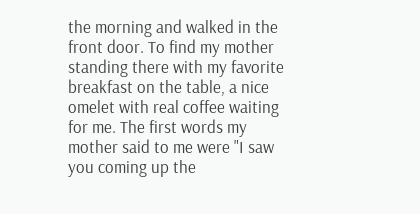the morning and walked in the front door. To find my mother standing there with my favorite breakfast on the table, a nice omelet with real coffee waiting for me. The first words my mother said to me were "I saw you coming up the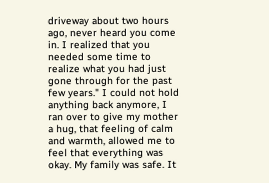driveway about two hours ago, never heard you come in. I realized that you needed some time to realize what you had just gone through for the past few years." I could not hold anything back anymore, I ran over to give my mother a hug, that feeling of calm and warmth, allowed me to feel that everything was okay. My family was safe. It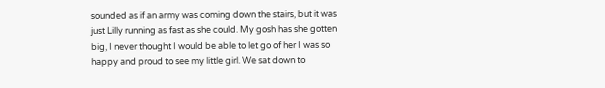sounded as if an army was coming down the stairs, but it was just Lilly running as fast as she could. My gosh has she gotten big, I never thought I would be able to let go of her I was so happy and proud to see my little girl. We sat down to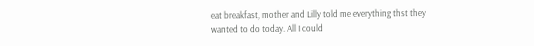eat breakfast, mother and Lilly told me everything thst they wanted to do today. All I could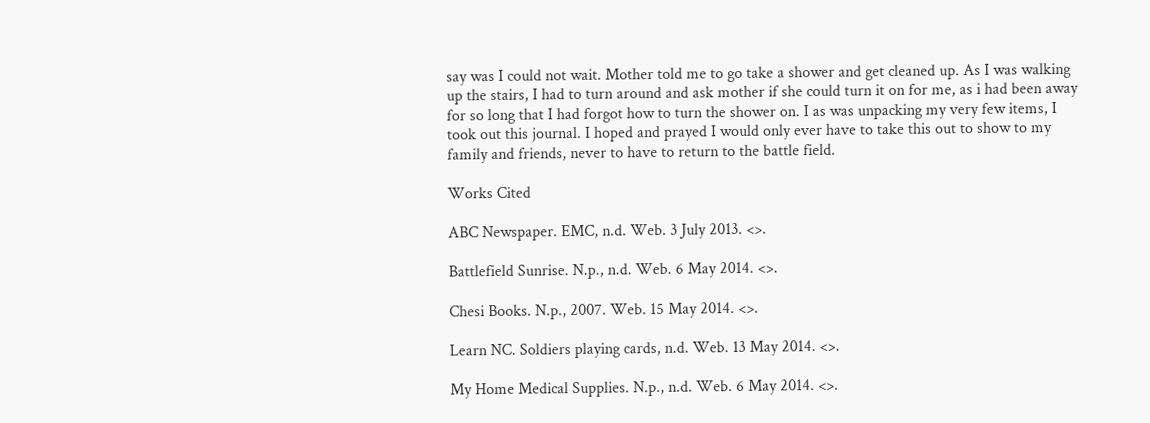say was I could not wait. Mother told me to go take a shower and get cleaned up. As I was walking up the stairs, I had to turn around and ask mother if she could turn it on for me, as i had been away for so long that I had forgot how to turn the shower on. I as was unpacking my very few items, I took out this journal. I hoped and prayed I would only ever have to take this out to show to my family and friends, never to have to return to the battle field.

Works Cited

ABC Newspaper. EMC, n.d. Web. 3 July 2013. <>.

Battlefield Sunrise. N.p., n.d. Web. 6 May 2014. <>.

Chesi Books. N.p., 2007. Web. 15 May 2014. <>.

Learn NC. Soldiers playing cards, n.d. Web. 13 May 2014. <>.

My Home Medical Supplies. N.p., n.d. Web. 6 May 2014. <>.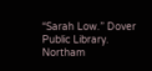“Sarah Low.” Dover Public Library. Northam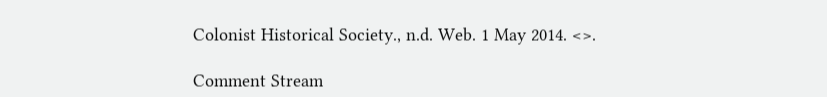Colonist Historical Society., n.d. Web. 1 May 2014. <>.

Comment Stream